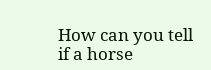How can you tell if a horse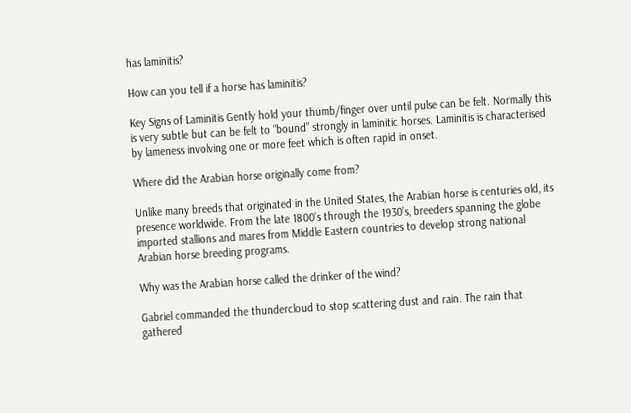has laminitis?

How can you tell if a horse has laminitis?

Key Signs of Laminitis Gently hold your thumb/finger over until pulse can be felt. Normally this is very subtle but can be felt to “bound” strongly in laminitic horses. Laminitis is characterised by lameness involving one or more feet which is often rapid in onset.

Where did the Arabian horse originally come from?

Unlike many breeds that originated in the United States, the Arabian horse is centuries old, its presence worldwide. From the late 1800’s through the 1930’s, breeders spanning the globe imported stallions and mares from Middle Eastern countries to develop strong national Arabian horse breeding programs.

Why was the Arabian horse called the drinker of the wind?

Gabriel commanded the thundercloud to stop scattering dust and rain. The rain that gathered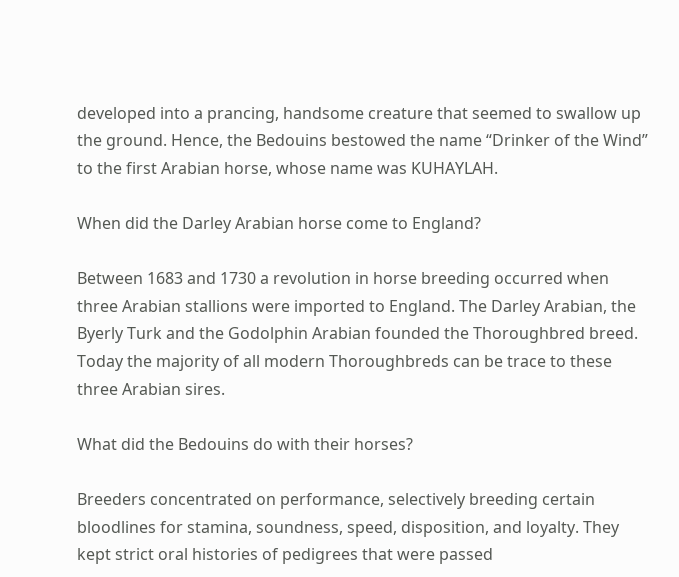developed into a prancing, handsome creature that seemed to swallow up the ground. Hence, the Bedouins bestowed the name “Drinker of the Wind” to the first Arabian horse, whose name was KUHAYLAH.

When did the Darley Arabian horse come to England?

Between 1683 and 1730 a revolution in horse breeding occurred when three Arabian stallions were imported to England. The Darley Arabian, the Byerly Turk and the Godolphin Arabian founded the Thoroughbred breed. Today the majority of all modern Thoroughbreds can be trace to these three Arabian sires.

What did the Bedouins do with their horses?

Breeders concentrated on performance, selectively breeding certain bloodlines for stamina, soundness, speed, disposition, and loyalty. They kept strict oral histories of pedigrees that were passed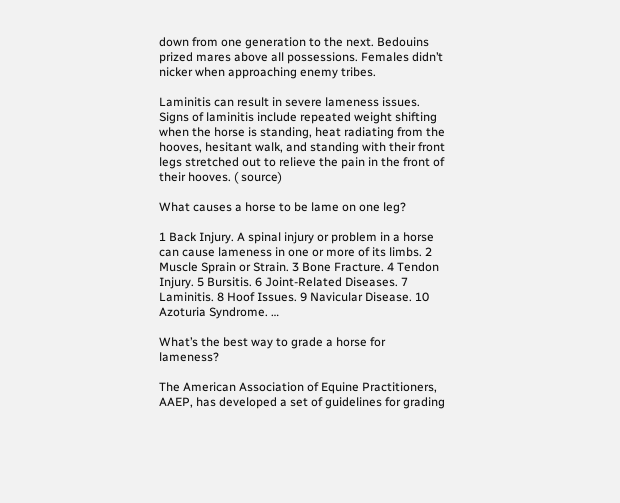down from one generation to the next. Bedouins prized mares above all possessions. Females didn’t nicker when approaching enemy tribes.

Laminitis can result in severe lameness issues. Signs of laminitis include repeated weight shifting when the horse is standing, heat radiating from the hooves, hesitant walk, and standing with their front legs stretched out to relieve the pain in the front of their hooves. ( source)

What causes a horse to be lame on one leg?

1 Back Injury. A spinal injury or problem in a horse can cause lameness in one or more of its limbs. 2 Muscle Sprain or Strain. 3 Bone Fracture. 4 Tendon Injury. 5 Bursitis. 6 Joint-Related Diseases. 7 Laminitis. 8 Hoof Issues. 9 Navicular Disease. 10 Azoturia Syndrome. …

What’s the best way to grade a horse for lameness?

The American Association of Equine Practitioners, AAEP, has developed a set of guidelines for grading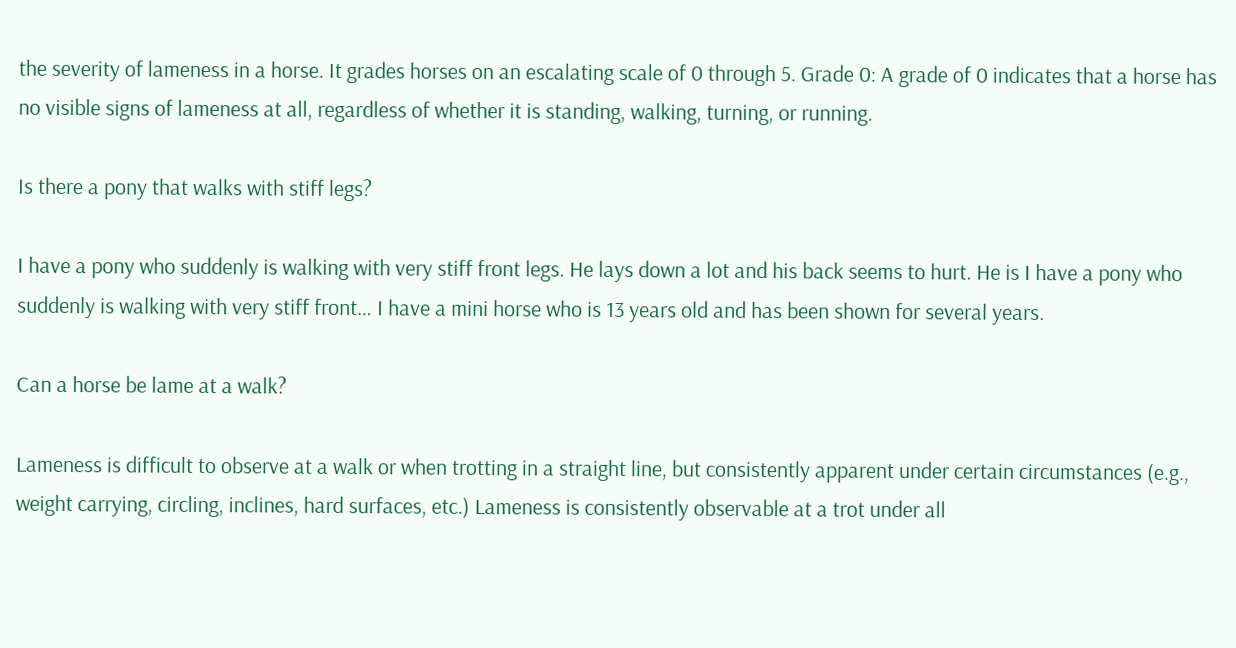the severity of lameness in a horse. It grades horses on an escalating scale of 0 through 5. Grade 0: A grade of 0 indicates that a horse has no visible signs of lameness at all, regardless of whether it is standing, walking, turning, or running.

Is there a pony that walks with stiff legs?

I have a pony who suddenly is walking with very stiff front legs. He lays down a lot and his back seems to hurt. He is I have a pony who suddenly is walking with very stiff front… I have a mini horse who is 13 years old and has been shown for several years.

Can a horse be lame at a walk?

Lameness is difficult to observe at a walk or when trotting in a straight line, but consistently apparent under certain circumstances (e.g., weight carrying, circling, inclines, hard surfaces, etc.) Lameness is consistently observable at a trot under all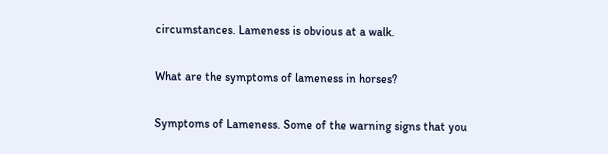circumstances. Lameness is obvious at a walk.

What are the symptoms of lameness in horses?

Symptoms of Lameness. Some of the warning signs that you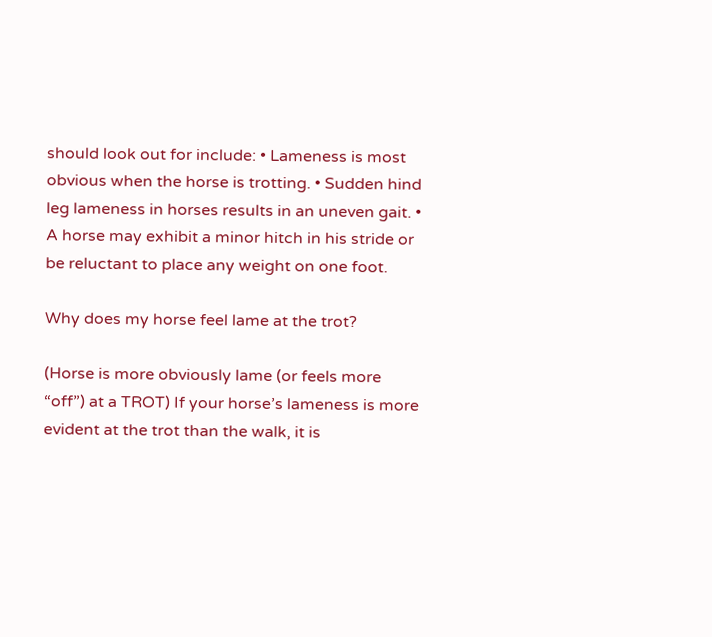should look out for include: • Lameness is most obvious when the horse is trotting. • Sudden hind leg lameness in horses results in an uneven gait. • A horse may exhibit a minor hitch in his stride or be reluctant to place any weight on one foot.

Why does my horse feel lame at the trot?

(Horse is more obviously lame (or feels more “off”) at a TROT) If your horse’s lameness is more evident at the trot than the walk, it is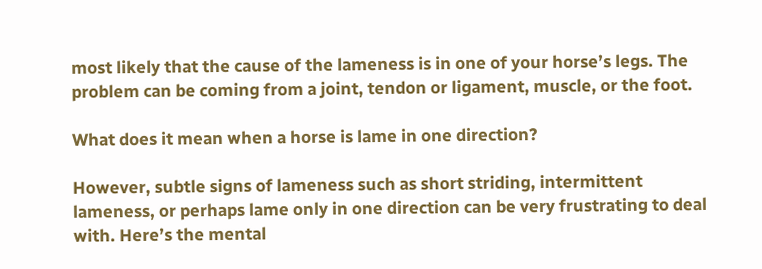most likely that the cause of the lameness is in one of your horse’s legs. The problem can be coming from a joint, tendon or ligament, muscle, or the foot.

What does it mean when a horse is lame in one direction?

However, subtle signs of lameness such as short striding, intermittent lameness, or perhaps lame only in one direction can be very frustrating to deal with. Here’s the mental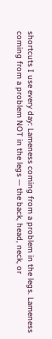shortcuts I use every day: Lameness coming from a problem in the legs. Lameness coming from a problem NOT in the legs — the back, head, neck, or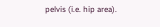pelvis (i.e. hip area).